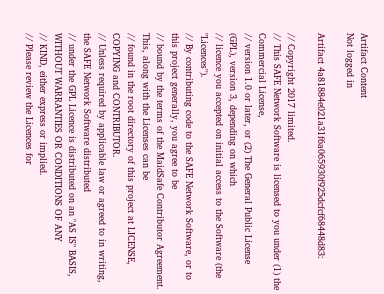Artifact Content
Not logged in

Artifact 4a81884e021a31f6a065930f925dcfcf68448d83:

// Copyright 2017 limited.
// This SAFE Network Software is licensed to you under (1) the Commercial License,
// version 1.0 or later, or (2) The General Public License (GPL), version 3, depending on which
// licence you accepted on initial access to the Software (the "Licences").
// By contributing code to the SAFE Network Software, or to this project generally, you agree to be
// bound by the terms of the MaidSafe Contributor Agreement.  This, along with the Licenses can be
// found in the root directory of this project at LICENSE, COPYING and CONTRIBUTOR.
// Unless required by applicable law or agreed to in writing, the SAFE Network Software distributed
// under the GPL Licence is distributed on an "AS IS" BASIS, WITHOUT WARRANTIES OR CONDITIONS OF ANY
// KIND, either express or implied.
// Please review the Licences for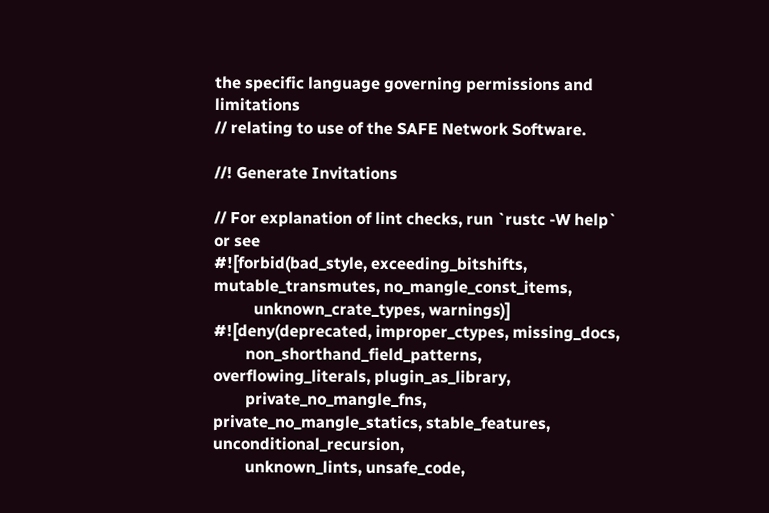the specific language governing permissions and limitations
// relating to use of the SAFE Network Software.

//! Generate Invitations

// For explanation of lint checks, run `rustc -W help` or see
#![forbid(bad_style, exceeding_bitshifts, mutable_transmutes, no_mangle_const_items,
          unknown_crate_types, warnings)]
#![deny(deprecated, improper_ctypes, missing_docs,
        non_shorthand_field_patterns, overflowing_literals, plugin_as_library,
        private_no_mangle_fns, private_no_mangle_statics, stable_features, unconditional_recursion,
        unknown_lints, unsafe_code,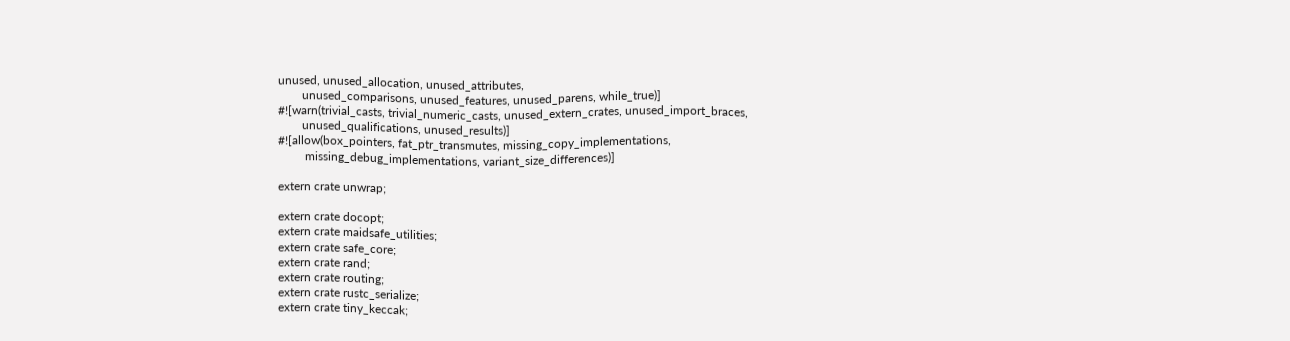unused, unused_allocation, unused_attributes,
        unused_comparisons, unused_features, unused_parens, while_true)]
#![warn(trivial_casts, trivial_numeric_casts, unused_extern_crates, unused_import_braces,
        unused_qualifications, unused_results)]
#![allow(box_pointers, fat_ptr_transmutes, missing_copy_implementations,
         missing_debug_implementations, variant_size_differences)]

extern crate unwrap;

extern crate docopt;
extern crate maidsafe_utilities;
extern crate safe_core;
extern crate rand;
extern crate routing;
extern crate rustc_serialize;
extern crate tiny_keccak;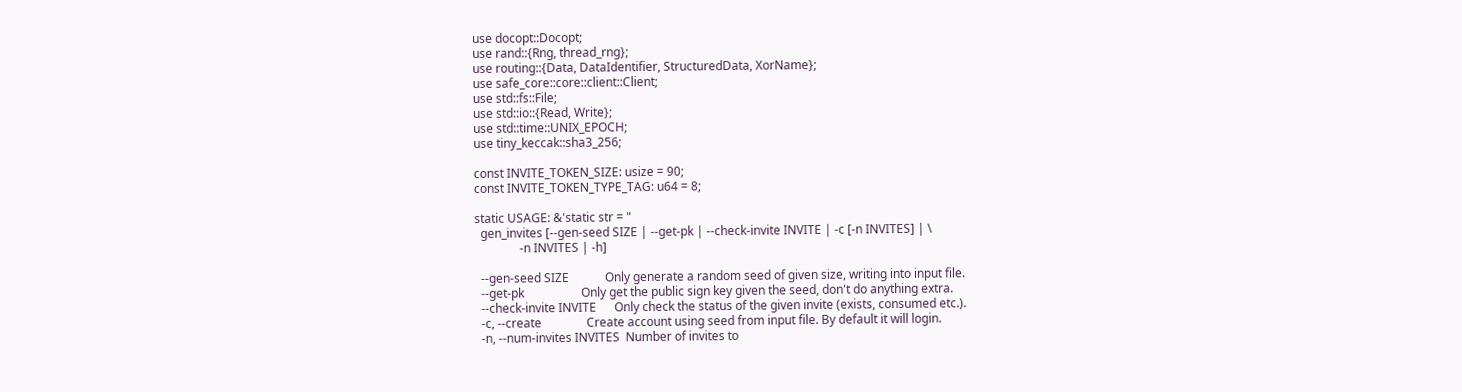use docopt::Docopt;
use rand::{Rng, thread_rng};
use routing::{Data, DataIdentifier, StructuredData, XorName};
use safe_core::core::client::Client;
use std::fs::File;
use std::io::{Read, Write};
use std::time::UNIX_EPOCH;
use tiny_keccak::sha3_256;

const INVITE_TOKEN_SIZE: usize = 90;
const INVITE_TOKEN_TYPE_TAG: u64 = 8;

static USAGE: &'static str = "
  gen_invites [--gen-seed SIZE | --get-pk | --check-invite INVITE | -c [-n INVITES] | \
               -n INVITES | -h]

  --gen-seed SIZE            Only generate a random seed of given size, writing into input file.
  --get-pk                   Only get the public sign key given the seed, don't do anything extra.
  --check-invite INVITE      Only check the status of the given invite (exists, consumed etc.).
  -c, --create               Create account using seed from input file. By default it will login.
  -n, --num-invites INVITES  Number of invites to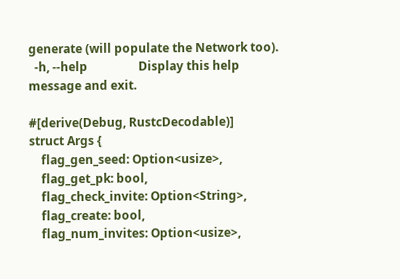generate (will populate the Network too).
  -h, --help                 Display this help message and exit.

#[derive(Debug, RustcDecodable)]
struct Args {
    flag_gen_seed: Option<usize>,
    flag_get_pk: bool,
    flag_check_invite: Option<String>,
    flag_create: bool,
    flag_num_invites: Option<usize>,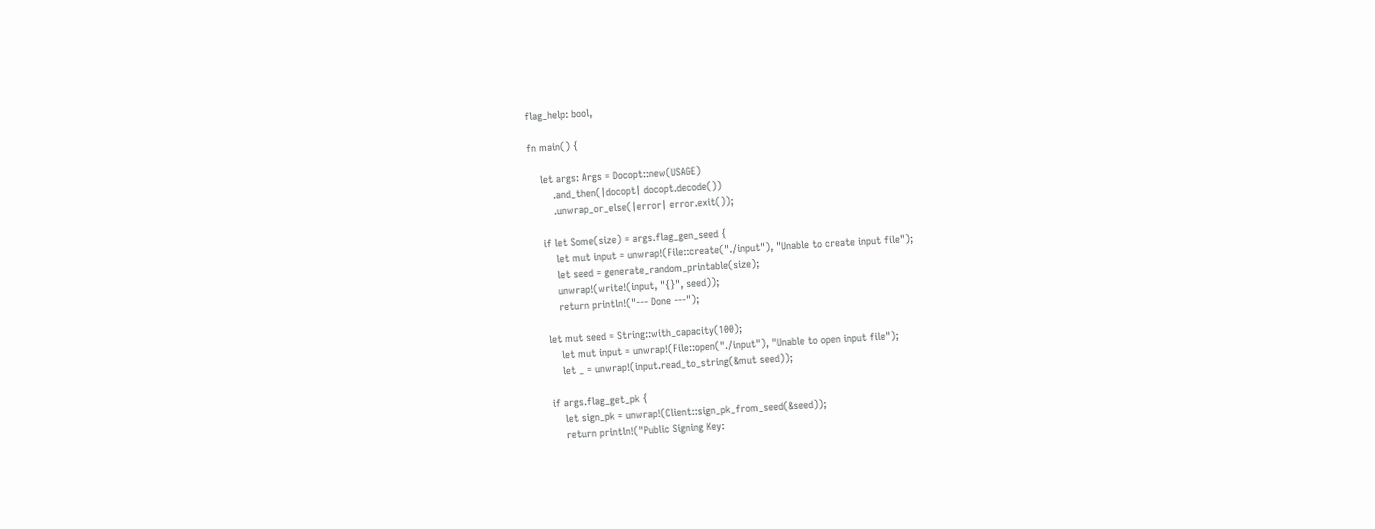flag_help: bool,

fn main() {

    let args: Args = Docopt::new(USAGE)
        .and_then(|docopt| docopt.decode())
        .unwrap_or_else(|error| error.exit());

    if let Some(size) = args.flag_gen_seed {
        let mut input = unwrap!(File::create("./input"), "Unable to create input file");
        let seed = generate_random_printable(size);
        unwrap!(write!(input, "{}", seed));
        return println!("--- Done ---");

    let mut seed = String::with_capacity(100);
        let mut input = unwrap!(File::open("./input"), "Unable to open input file");
        let _ = unwrap!(input.read_to_string(&mut seed));

    if args.flag_get_pk {
        let sign_pk = unwrap!(Client::sign_pk_from_seed(&seed));
        return println!("Public Signing Key: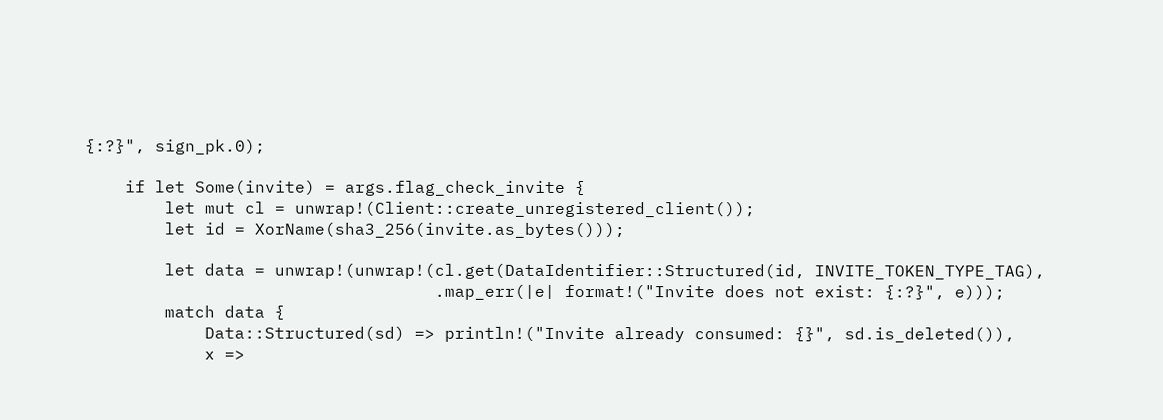{:?}", sign_pk.0);

    if let Some(invite) = args.flag_check_invite {
        let mut cl = unwrap!(Client::create_unregistered_client());
        let id = XorName(sha3_256(invite.as_bytes()));

        let data = unwrap!(unwrap!(cl.get(DataIdentifier::Structured(id, INVITE_TOKEN_TYPE_TAG),
                                   .map_err(|e| format!("Invite does not exist: {:?}", e)));
        match data {
            Data::Structured(sd) => println!("Invite already consumed: {}", sd.is_deleted()),
            x =>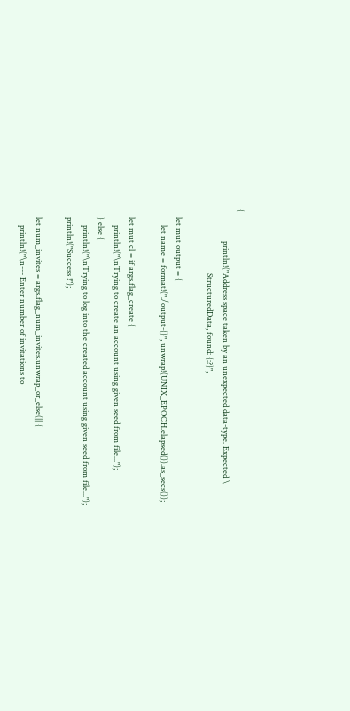{
                println!("Address space taken by an unexpected data-type. Expected \
                                StructuredData, found: {:?}",

    let mut output = {
        let name = format!("./output-{}", unwrap!(UNIX_EPOCH.elapsed()).as_secs());

    let mut cl = if args.flag_create {
        println!("\nTrying to create an account using given seed from file...");
    } else {
        println!("\nTrying to log into the created account using given seed from file...");
    println!("Success !");

    let num_invites = args.flag_num_invites.unwrap_or_else(|| {
        println!("\n--- Enter number of invitations to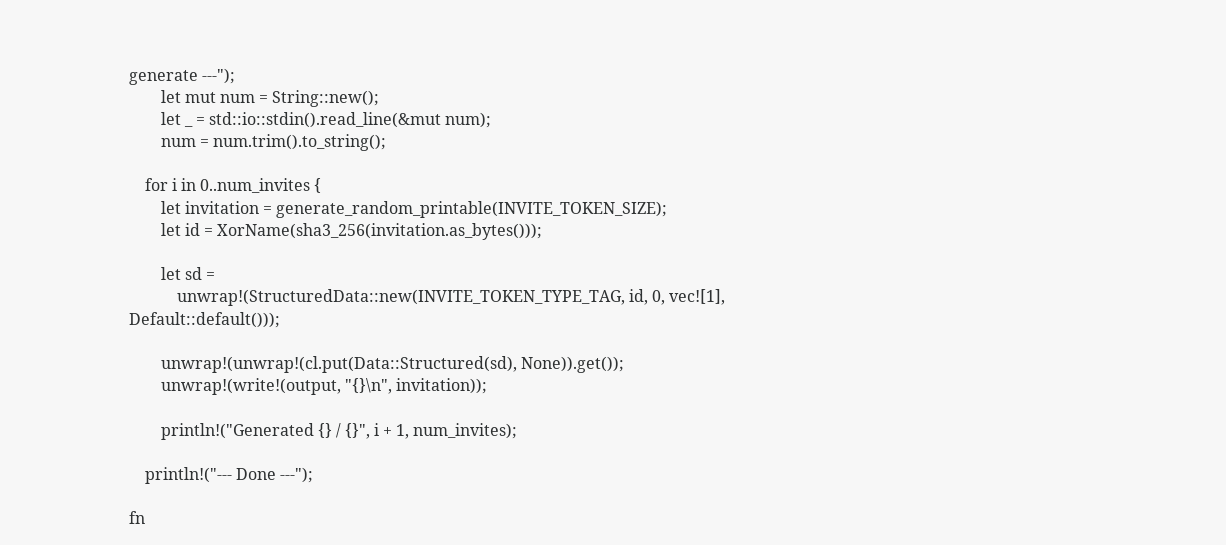generate ---");
        let mut num = String::new();
        let _ = std::io::stdin().read_line(&mut num);
        num = num.trim().to_string();

    for i in 0..num_invites {
        let invitation = generate_random_printable(INVITE_TOKEN_SIZE);
        let id = XorName(sha3_256(invitation.as_bytes()));

        let sd =
            unwrap!(StructuredData::new(INVITE_TOKEN_TYPE_TAG, id, 0, vec![1], Default::default()));

        unwrap!(unwrap!(cl.put(Data::Structured(sd), None)).get());
        unwrap!(write!(output, "{}\n", invitation));

        println!("Generated {} / {}", i + 1, num_invites);

    println!("--- Done ---");

fn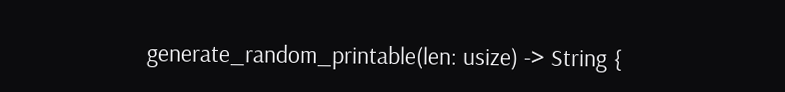generate_random_printable(len: usize) -> String {